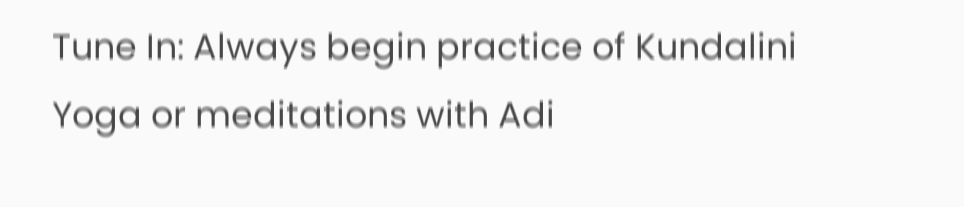Tune In: Always begin practice of Kundalini Yoga or meditations with Adi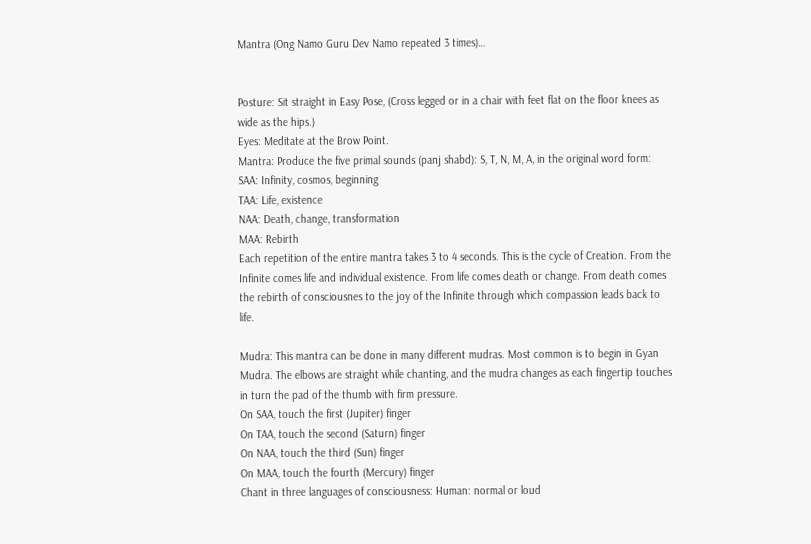Mantra (Ong Namo Guru Dev Namo repeated 3 times)…


Posture: Sit straight in Easy Pose, (Cross legged or in a chair with feet flat on the floor knees as wide as the hips.)
Eyes: Meditate at the Brow Point.
Mantra: Produce the five primal sounds (panj shabd): S, T, N, M, A, in the original word form:
SAA: Infinity, cosmos, beginning
TAA: Life, existence
NAA: Death, change, transformation
MAA: Rebirth
Each repetition of the entire mantra takes 3 to 4 seconds. This is the cycle of Creation. From the Infinite comes life and individual existence. From life comes death or change. From death comes the rebirth of consciousnes to the joy of the Infinite through which compassion leads back to life.

Mudra: This mantra can be done in many different mudras. Most common is to begin in Gyan Mudra. The elbows are straight while chanting, and the mudra changes as each fingertip touches in turn the pad of the thumb with firm pressure.
On SAA, touch the first (Jupiter) finger
On TAA, touch the second (Saturn) finger
On NAA, touch the third (Sun) finger
On MAA, touch the fourth (Mercury) finger
Chant in three languages of consciousness: Human: normal or loud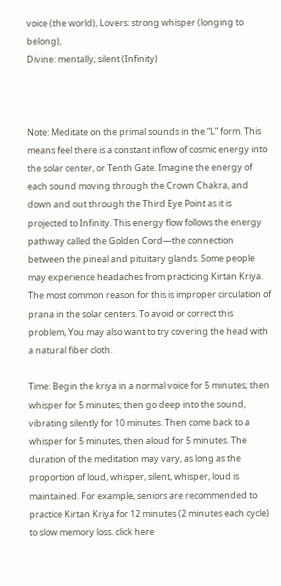voice (the world), Lovers: strong whisper (longing to belong),
Divine: mentally; silent (Infinity)



Note: Meditate on the primal sounds in the “L” form. This means feel there is a constant inflow of cosmic energy into the solar center, or Tenth Gate. Imagine the energy of each sound moving through the Crown Chakra, and down and out through the Third Eye Point as it is projected to Infinity. This energy flow follows the energy pathway called the Golden Cord—the connection between the pineal and pituitary glands. Some people may experience headaches from practicing Kirtan Kriya. The most common reason for this is improper circulation of prana in the solar centers. To avoid or correct this problem, You may also want to try covering the head with a natural fiber cloth.

Time: Begin the kriya in a normal voice for 5 minutes; then whisper for 5 minutes; then go deep into the sound, vibrating silently for 10 minutes. Then come back to a whisper for 5 minutes, then aloud for 5 minutes. The duration of the meditation may vary, as long as the proportion of loud, whisper, silent, whisper, loud is maintained. For example, seniors are recommended to practice Kirtan Kriya for 12 minutes (2 minutes each cycle) to slow memory loss. click here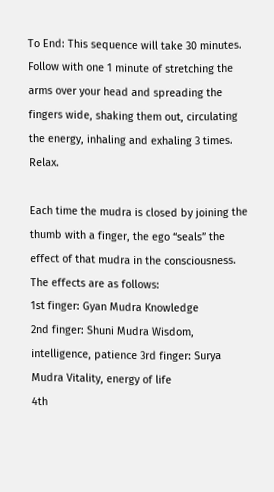To End: This sequence will take 30 minutes. Follow with one 1 minute of stretching the arms over your head and spreading the fingers wide, shaking them out, circulating the energy, inhaling and exhaling 3 times. Relax.

Each time the mudra is closed by joining the thumb with a finger, the ego “seals” the effect of that mudra in the consciousness. The effects are as follows:
1st finger: Gyan Mudra Knowledge
2nd finger: Shuni Mudra Wisdom, intelligence, patience 3rd finger: Surya Mudra Vitality, energy of life
4th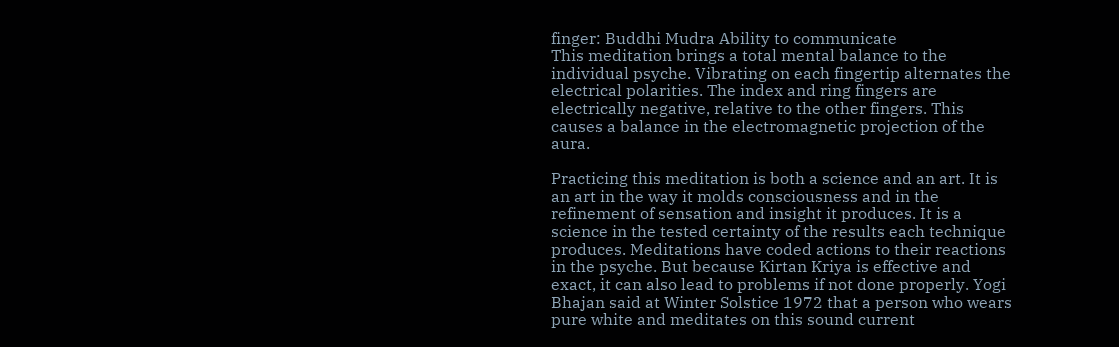finger: Buddhi Mudra Ability to communicate
This meditation brings a total mental balance to the individual psyche. Vibrating on each fingertip alternates the electrical polarities. The index and ring fingers are electrically negative, relative to the other fingers. This causes a balance in the electromagnetic projection of the aura.

Practicing this meditation is both a science and an art. It is an art in the way it molds consciousness and in the refinement of sensation and insight it produces. It is a science in the tested certainty of the results each technique produces. Meditations have coded actions to their reactions in the psyche. But because Kirtan Kriya is effective and exact, it can also lead to problems if not done properly. Yogi Bhajan said at Winter Solstice 1972 that a person who wears pure white and meditates on this sound current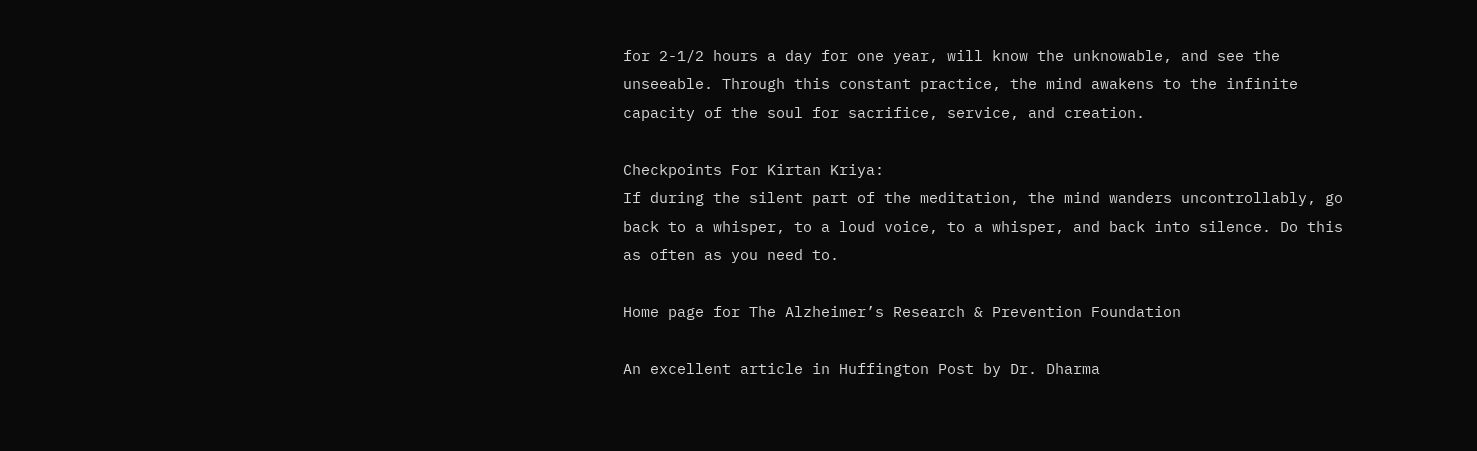for 2-1/2 hours a day for one year, will know the unknowable, and see the unseeable. Through this constant practice, the mind awakens to the infinite capacity of the soul for sacrifice, service, and creation.

Checkpoints For Kirtan Kriya:
If during the silent part of the meditation, the mind wanders uncontrollably, go back to a whisper, to a loud voice, to a whisper, and back into silence. Do this as often as you need to.

Home page for The Alzheimer’s Research & Prevention Foundation

An excellent article in Huffington Post by Dr. Dharma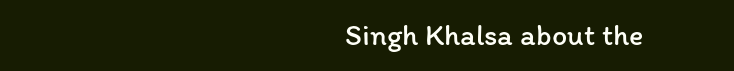Singh Khalsa about the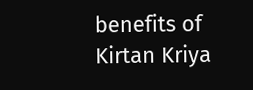benefits of Kirtan Kriya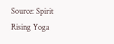Source: Spirit Rising Yoga